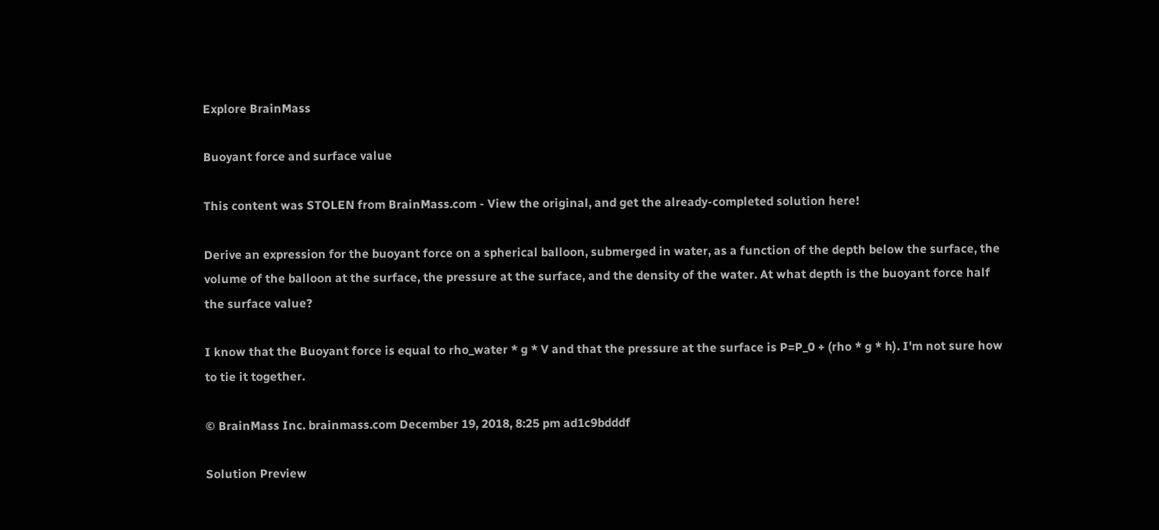Explore BrainMass

Buoyant force and surface value

This content was STOLEN from BrainMass.com - View the original, and get the already-completed solution here!

Derive an expression for the buoyant force on a spherical balloon, submerged in water, as a function of the depth below the surface, the volume of the balloon at the surface, the pressure at the surface, and the density of the water. At what depth is the buoyant force half the surface value?

I know that the Buoyant force is equal to rho_water * g * V and that the pressure at the surface is P=P_0 + (rho * g * h). I'm not sure how to tie it together.

© BrainMass Inc. brainmass.com December 19, 2018, 8:25 pm ad1c9bdddf

Solution Preview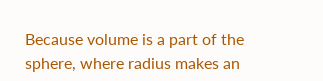Because volume is a part of the sphere, where radius makes an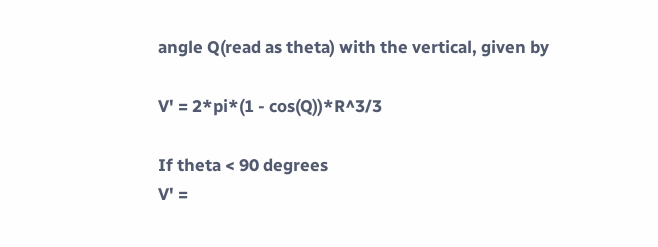angle Q(read as theta) with the vertical, given by

V' = 2*pi*(1 - cos(Q))*R^3/3

If theta < 90 degrees
V' =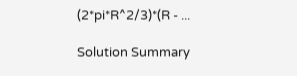(2*pi*R^2/3)*(R - ...

Solution Summary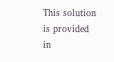This solution is provided in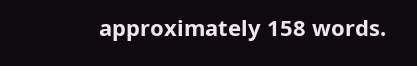approximately 158 words.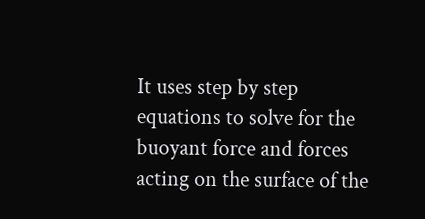It uses step by step equations to solve for the buoyant force and forces acting on the surface of the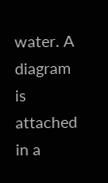water. A diagram is attached in a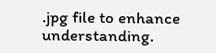.jpg file to enhance understanding.